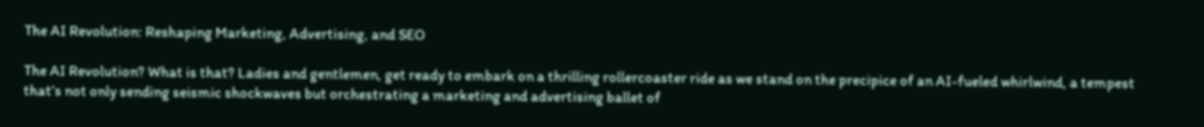The AI Revolution: Reshaping Marketing, Advertising, and SEO

The AI Revolution? What is that? Ladies and gentlemen, get ready to embark on a thrilling rollercoaster ride as we stand on the precipice of an AI-fueled whirlwind, a tempest that’s not only sending seismic shockwaves but orchestrating a marketing and advertising ballet of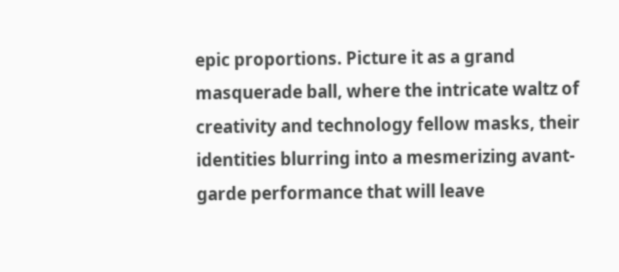epic proportions. Picture it as a grand masquerade ball, where the intricate waltz of creativity and technology fellow masks, their identities blurring into a mesmerizing avant-garde performance that will leave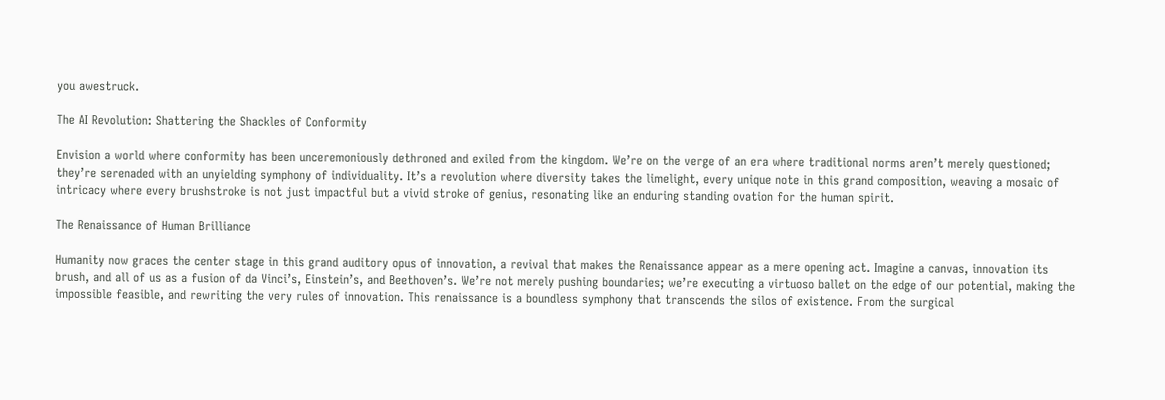you awestruck.

The AI Revolution: Shattering the Shackles of Conformity

Envision a world where conformity has been unceremoniously dethroned and exiled from the kingdom. We’re on the verge of an era where traditional norms aren’t merely questioned; they’re serenaded with an unyielding symphony of individuality. It’s a revolution where diversity takes the limelight, every unique note in this grand composition, weaving a mosaic of intricacy where every brushstroke is not just impactful but a vivid stroke of genius, resonating like an enduring standing ovation for the human spirit.

The Renaissance of Human Brilliance

Humanity now graces the center stage in this grand auditory opus of innovation, a revival that makes the Renaissance appear as a mere opening act. Imagine a canvas, innovation its brush, and all of us as a fusion of da Vinci’s, Einstein’s, and Beethoven’s. We’re not merely pushing boundaries; we’re executing a virtuoso ballet on the edge of our potential, making the impossible feasible, and rewriting the very rules of innovation. This renaissance is a boundless symphony that transcends the silos of existence. From the surgical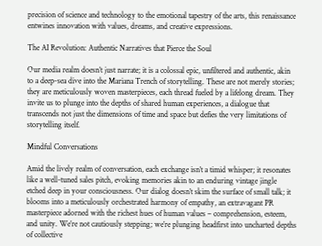precision of science and technology to the emotional tapestry of the arts, this renaissance entwines innovation with values, dreams, and creative expressions.

The AI Revolution: Authentic Narratives that Pierce the Soul

Our media realm doesn’t just narrate; it is a colossal epic, unfiltered and authentic, akin to a deep-sea dive into the Mariana Trench of storytelling. These are not merely stories; they are meticulously woven masterpieces, each thread fueled by a lifelong dream. They invite us to plunge into the depths of shared human experiences, a dialogue that transcends not just the dimensions of time and space but defies the very limitations of storytelling itself.

Mindful Conversations

Amid the lively realm of conversation, each exchange isn’t a timid whisper; it resonates like a well-tuned sales pitch, evoking memories akin to an enduring vintage jingle etched deep in your consciousness. Our dialog doesn’t skim the surface of small talk; it blooms into a meticulously orchestrated harmony of empathy, an extravagant PR masterpiece adorned with the richest hues of human values – comprehension, esteem, and unity. We’re not cautiously stepping; we’re plunging headfirst into uncharted depths of collective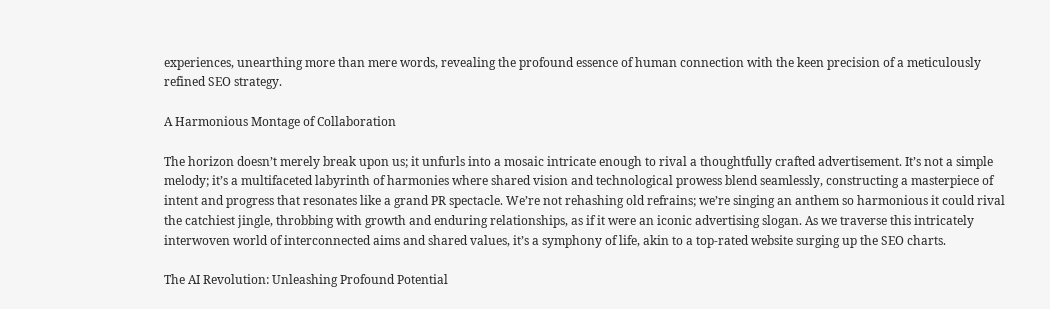experiences, unearthing more than mere words, revealing the profound essence of human connection with the keen precision of a meticulously refined SEO strategy.

A Harmonious Montage of Collaboration

The horizon doesn’t merely break upon us; it unfurls into a mosaic intricate enough to rival a thoughtfully crafted advertisement. It’s not a simple melody; it’s a multifaceted labyrinth of harmonies where shared vision and technological prowess blend seamlessly, constructing a masterpiece of intent and progress that resonates like a grand PR spectacle. We’re not rehashing old refrains; we’re singing an anthem so harmonious it could rival the catchiest jingle, throbbing with growth and enduring relationships, as if it were an iconic advertising slogan. As we traverse this intricately interwoven world of interconnected aims and shared values, it’s a symphony of life, akin to a top-rated website surging up the SEO charts.

The AI Revolution: Unleashing Profound Potential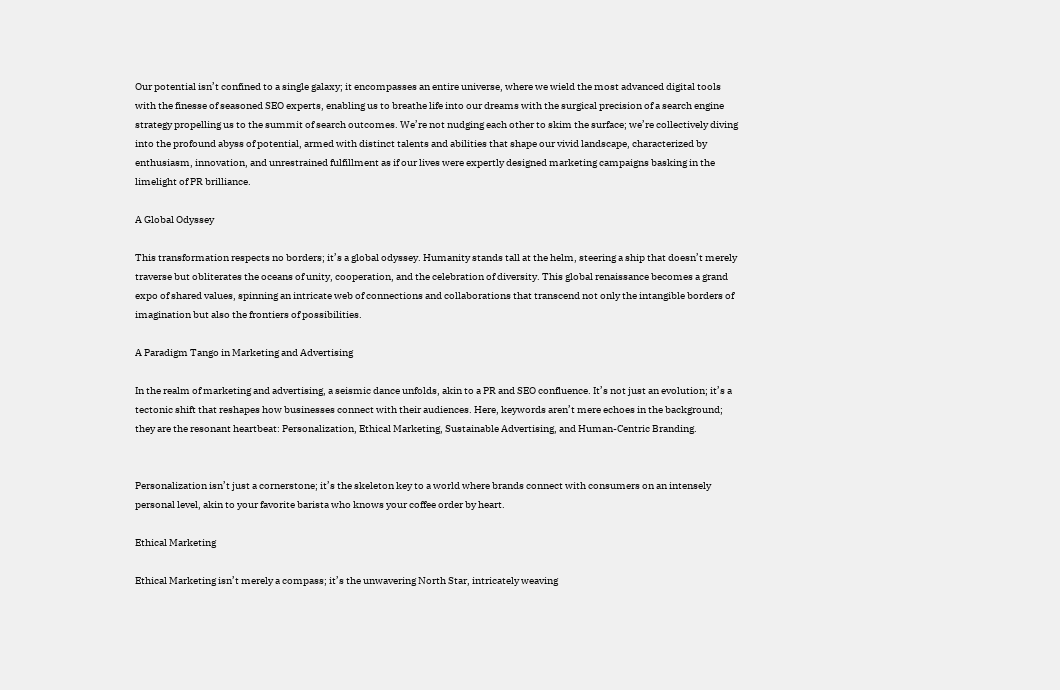Our potential isn’t confined to a single galaxy; it encompasses an entire universe, where we wield the most advanced digital tools with the finesse of seasoned SEO experts, enabling us to breathe life into our dreams with the surgical precision of a search engine strategy propelling us to the summit of search outcomes. We’re not nudging each other to skim the surface; we’re collectively diving into the profound abyss of potential, armed with distinct talents and abilities that shape our vivid landscape, characterized by enthusiasm, innovation, and unrestrained fulfillment as if our lives were expertly designed marketing campaigns basking in the limelight of PR brilliance.

A Global Odyssey

This transformation respects no borders; it’s a global odyssey. Humanity stands tall at the helm, steering a ship that doesn’t merely traverse but obliterates the oceans of unity, cooperation, and the celebration of diversity. This global renaissance becomes a grand expo of shared values, spinning an intricate web of connections and collaborations that transcend not only the intangible borders of imagination but also the frontiers of possibilities.

A Paradigm Tango in Marketing and Advertising

In the realm of marketing and advertising, a seismic dance unfolds, akin to a PR and SEO confluence. It’s not just an evolution; it’s a tectonic shift that reshapes how businesses connect with their audiences. Here, keywords aren’t mere echoes in the background; they are the resonant heartbeat: Personalization, Ethical Marketing, Sustainable Advertising, and Human-Centric Branding.


Personalization isn’t just a cornerstone; it’s the skeleton key to a world where brands connect with consumers on an intensely personal level, akin to your favorite barista who knows your coffee order by heart.

Ethical Marketing

Ethical Marketing isn’t merely a compass; it’s the unwavering North Star, intricately weaving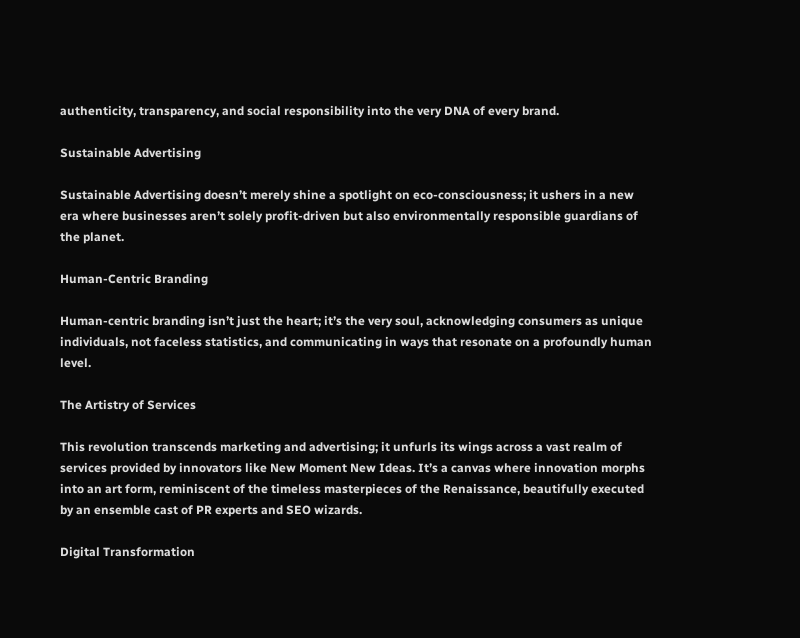authenticity, transparency, and social responsibility into the very DNA of every brand.

Sustainable Advertising

Sustainable Advertising doesn’t merely shine a spotlight on eco-consciousness; it ushers in a new era where businesses aren’t solely profit-driven but also environmentally responsible guardians of the planet.

Human-Centric Branding

Human-centric branding isn’t just the heart; it’s the very soul, acknowledging consumers as unique individuals, not faceless statistics, and communicating in ways that resonate on a profoundly human level.

The Artistry of Services

This revolution transcends marketing and advertising; it unfurls its wings across a vast realm of services provided by innovators like New Moment New Ideas. It’s a canvas where innovation morphs into an art form, reminiscent of the timeless masterpieces of the Renaissance, beautifully executed by an ensemble cast of PR experts and SEO wizards.

Digital Transformation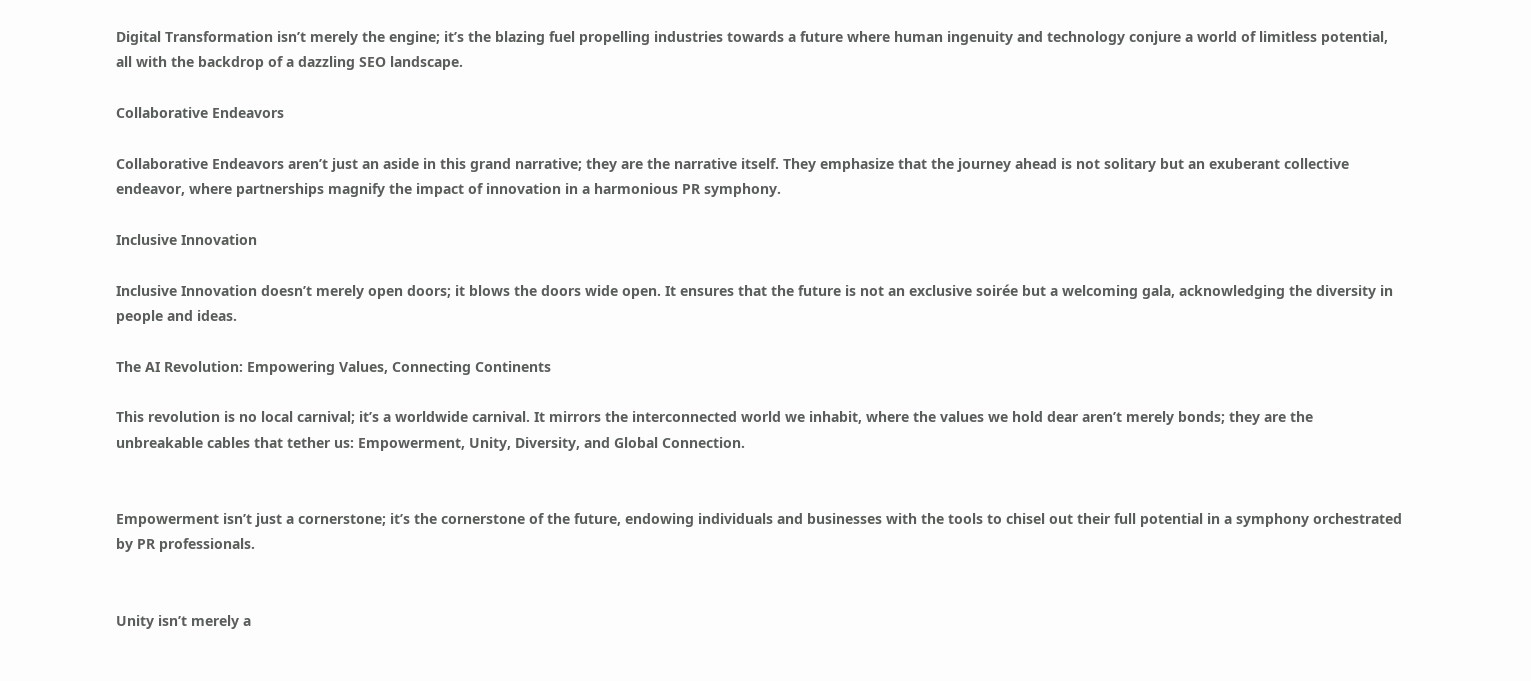Digital Transformation isn’t merely the engine; it’s the blazing fuel propelling industries towards a future where human ingenuity and technology conjure a world of limitless potential, all with the backdrop of a dazzling SEO landscape.

Collaborative Endeavors

Collaborative Endeavors aren’t just an aside in this grand narrative; they are the narrative itself. They emphasize that the journey ahead is not solitary but an exuberant collective endeavor, where partnerships magnify the impact of innovation in a harmonious PR symphony.

Inclusive Innovation

Inclusive Innovation doesn’t merely open doors; it blows the doors wide open. It ensures that the future is not an exclusive soirée but a welcoming gala, acknowledging the diversity in people and ideas.

The AI Revolution: Empowering Values, Connecting Continents

This revolution is no local carnival; it’s a worldwide carnival. It mirrors the interconnected world we inhabit, where the values we hold dear aren’t merely bonds; they are the unbreakable cables that tether us: Empowerment, Unity, Diversity, and Global Connection.


Empowerment isn’t just a cornerstone; it’s the cornerstone of the future, endowing individuals and businesses with the tools to chisel out their full potential in a symphony orchestrated by PR professionals.


Unity isn’t merely a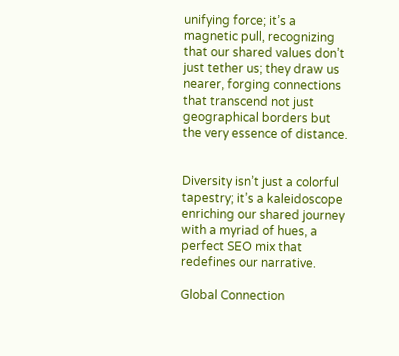unifying force; it’s a magnetic pull, recognizing that our shared values don’t just tether us; they draw us nearer, forging connections that transcend not just geographical borders but the very essence of distance.


Diversity isn’t just a colorful tapestry; it’s a kaleidoscope enriching our shared journey with a myriad of hues, a perfect SEO mix that redefines our narrative.

Global Connection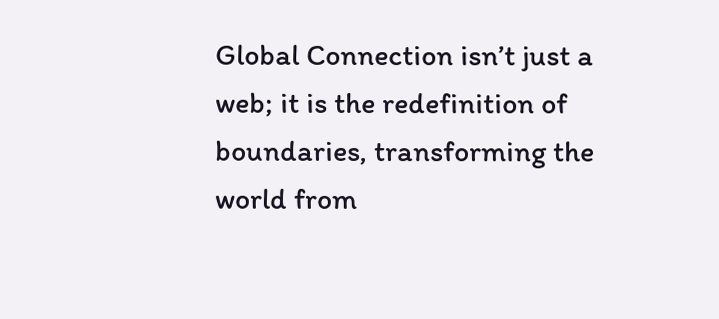Global Connection isn’t just a web; it is the redefinition of boundaries, transforming the world from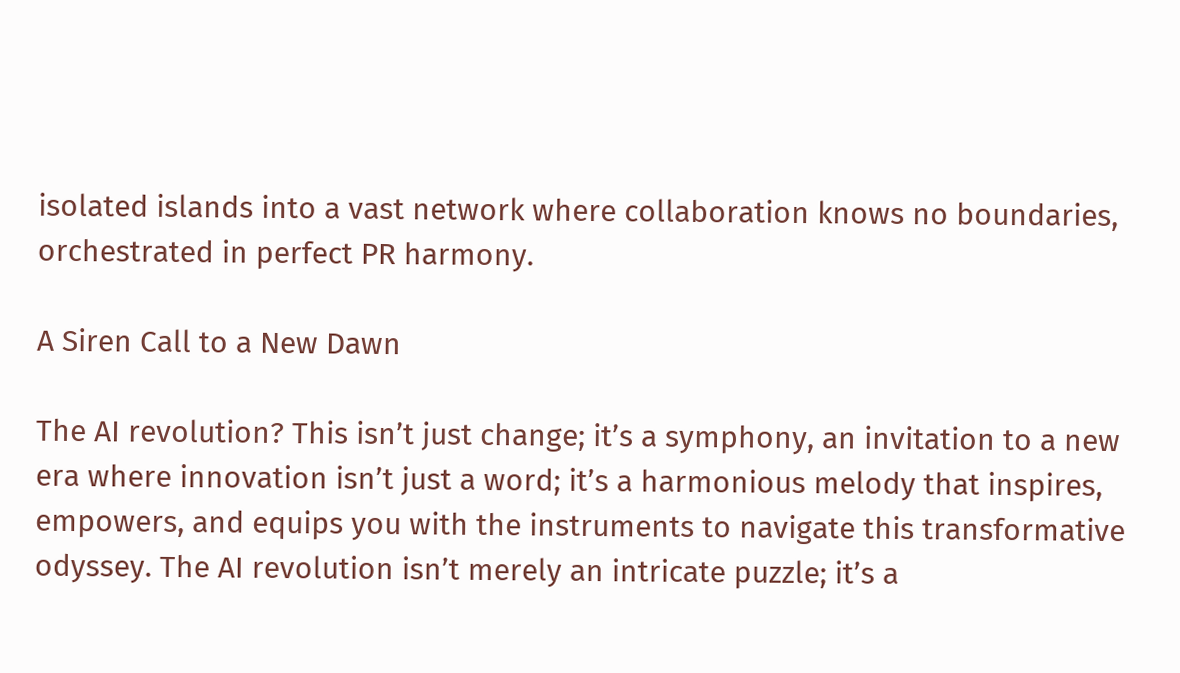isolated islands into a vast network where collaboration knows no boundaries, orchestrated in perfect PR harmony.

A Siren Call to a New Dawn

The AI revolution? This isn’t just change; it’s a symphony, an invitation to a new era where innovation isn’t just a word; it’s a harmonious melody that inspires, empowers, and equips you with the instruments to navigate this transformative odyssey. The AI revolution isn’t merely an intricate puzzle; it’s a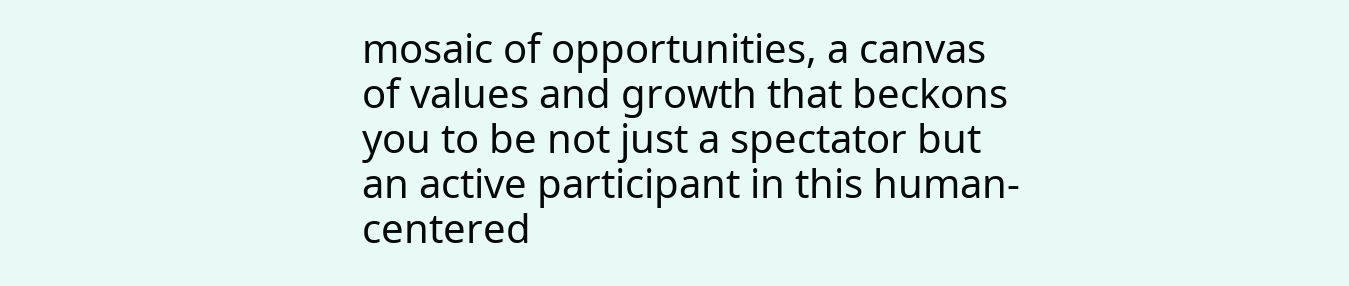mosaic of opportunities, a canvas of values and growth that beckons you to be not just a spectator but an active participant in this human-centered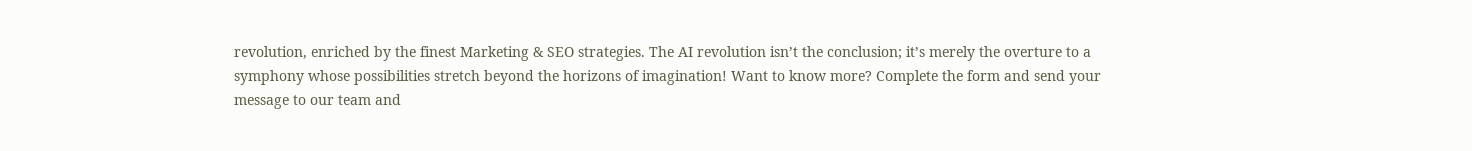revolution, enriched by the finest Marketing & SEO strategies. The AI revolution isn’t the conclusion; it’s merely the overture to a symphony whose possibilities stretch beyond the horizons of imagination! Want to know more? Complete the form and send your message to our team and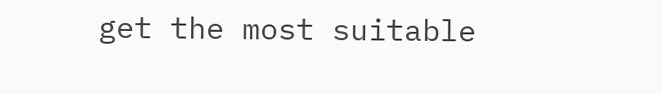get the most suitable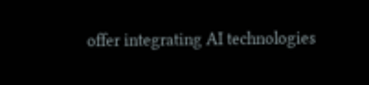offer integrating AI technologies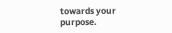towards your purpose.